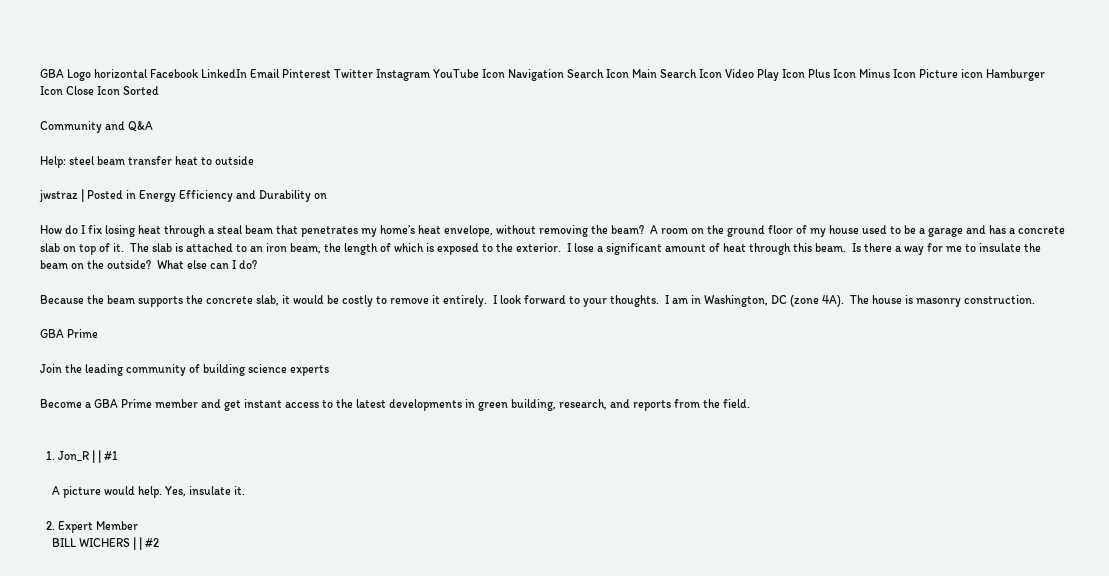GBA Logo horizontal Facebook LinkedIn Email Pinterest Twitter Instagram YouTube Icon Navigation Search Icon Main Search Icon Video Play Icon Plus Icon Minus Icon Picture icon Hamburger Icon Close Icon Sorted

Community and Q&A

Help: steel beam transfer heat to outside

jwstraz | Posted in Energy Efficiency and Durability on

How do I fix losing heat through a steal beam that penetrates my home’s heat envelope, without removing the beam?  A room on the ground floor of my house used to be a garage and has a concrete slab on top of it.  The slab is attached to an iron beam, the length of which is exposed to the exterior.  I lose a significant amount of heat through this beam.  Is there a way for me to insulate the beam on the outside?  What else can I do?

Because the beam supports the concrete slab, it would be costly to remove it entirely.  I look forward to your thoughts.  I am in Washington, DC (zone 4A).  The house is masonry construction.

GBA Prime

Join the leading community of building science experts

Become a GBA Prime member and get instant access to the latest developments in green building, research, and reports from the field.


  1. Jon_R | | #1

    A picture would help. Yes, insulate it.

  2. Expert Member
    BILL WICHERS | | #2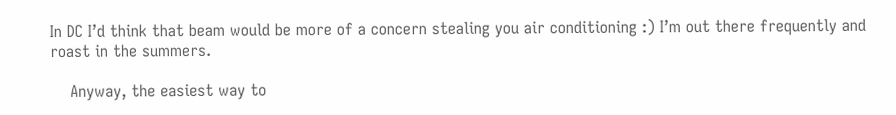In DC I’d think that beam would be more of a concern stealing you air conditioning :) I’m out there frequently and roast in the summers.

    Anyway, the easiest way to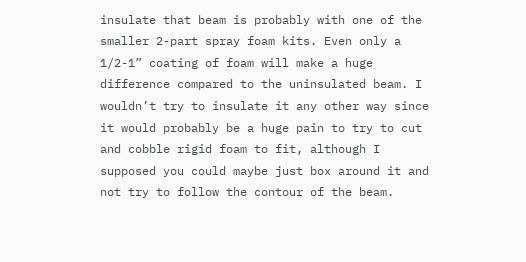insulate that beam is probably with one of the smaller 2-part spray foam kits. Even only a 1/2-1” coating of foam will make a huge difference compared to the uninsulated beam. I wouldn’t try to insulate it any other way since it would probably be a huge pain to try to cut and cobble rigid foam to fit, although I supposed you could maybe just box around it and not try to follow the contour of the beam.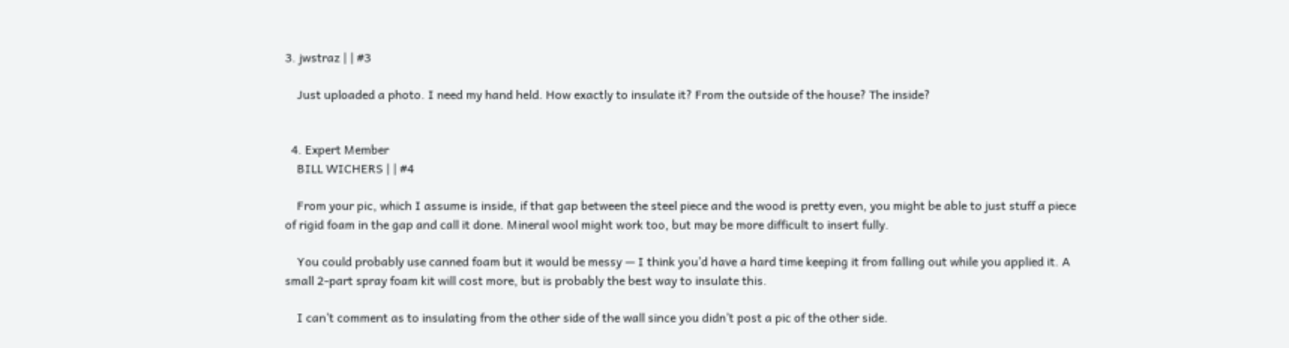3. jwstraz | | #3

    Just uploaded a photo. I need my hand held. How exactly to insulate it? From the outside of the house? The inside?


  4. Expert Member
    BILL WICHERS | | #4

    From your pic, which I assume is inside, if that gap between the steel piece and the wood is pretty even, you might be able to just stuff a piece of rigid foam in the gap and call it done. Mineral wool might work too, but may be more difficult to insert fully.

    You could probably use canned foam but it would be messy — I think you’d have a hard time keeping it from falling out while you applied it. A small 2-part spray foam kit will cost more, but is probably the best way to insulate this.

    I can’t comment as to insulating from the other side of the wall since you didn’t post a pic of the other side.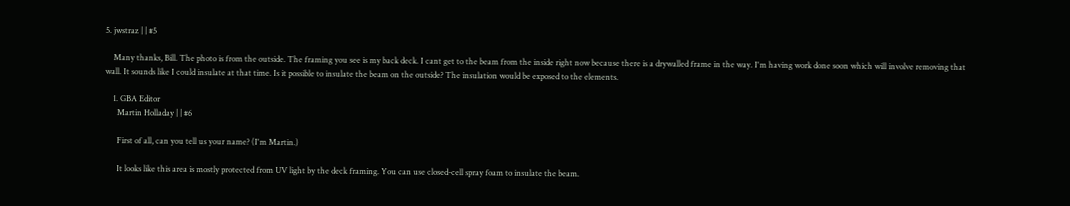5. jwstraz | | #5

    Many thanks, Bill. The photo is from the outside. The framing you see is my back deck. I cant get to the beam from the inside right now because there is a drywalled frame in the way. I'm having work done soon which will involve removing that wall. It sounds like I could insulate at that time. Is it possible to insulate the beam on the outside? The insulation would be exposed to the elements.

    1. GBA Editor
      Martin Holladay | | #6

      First of all, can you tell us your name? (I'm Martin.)

      It looks like this area is mostly protected from UV light by the deck framing. You can use closed-cell spray foam to insulate the beam.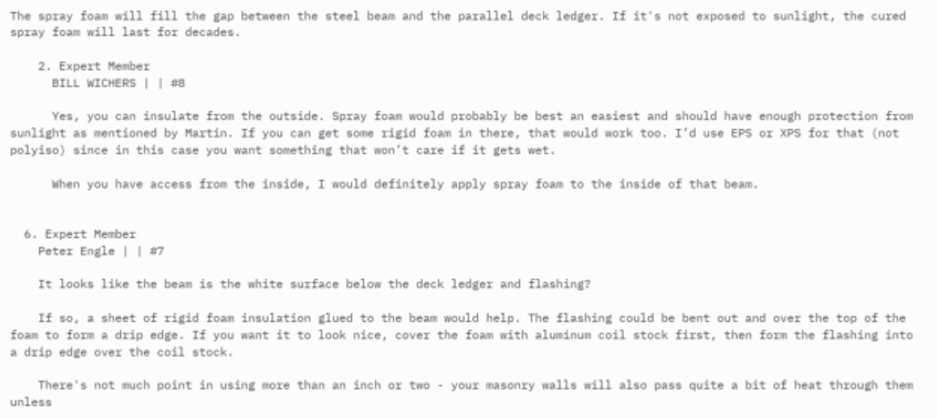The spray foam will fill the gap between the steel beam and the parallel deck ledger. If it's not exposed to sunlight, the cured spray foam will last for decades.

    2. Expert Member
      BILL WICHERS | | #8

      Yes, you can insulate from the outside. Spray foam would probably be best an easiest and should have enough protection from sunlight as mentioned by Martin. If you can get some rigid foam in there, that would work too. I’d use EPS or XPS for that (not polyiso) since in this case you want something that won’t care if it gets wet.

      When you have access from the inside, I would definitely apply spray foam to the inside of that beam.


  6. Expert Member
    Peter Engle | | #7

    It looks like the beam is the white surface below the deck ledger and flashing?

    If so, a sheet of rigid foam insulation glued to the beam would help. The flashing could be bent out and over the top of the foam to form a drip edge. If you want it to look nice, cover the foam with aluminum coil stock first, then form the flashing into a drip edge over the coil stock.

    There's not much point in using more than an inch or two - your masonry walls will also pass quite a bit of heat through them unless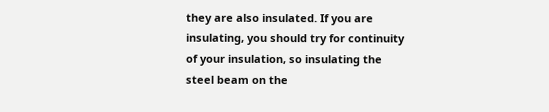they are also insulated. If you are insulating, you should try for continuity of your insulation, so insulating the steel beam on the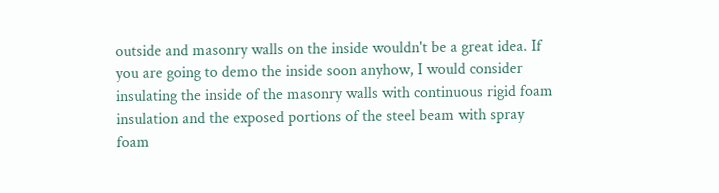outside and masonry walls on the inside wouldn't be a great idea. If you are going to demo the inside soon anyhow, I would consider insulating the inside of the masonry walls with continuous rigid foam insulation and the exposed portions of the steel beam with spray foam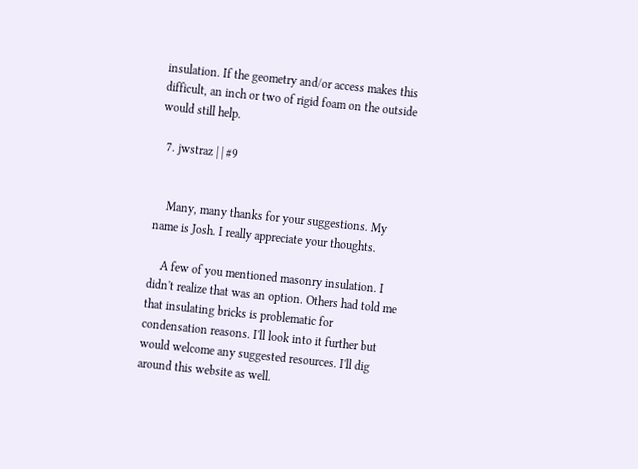insulation. If the geometry and/or access makes this difficult, an inch or two of rigid foam on the outside would still help.

  7. jwstraz | | #9


    Many, many thanks for your suggestions. My name is Josh. I really appreciate your thoughts.

    A few of you mentioned masonry insulation. I didn't realize that was an option. Others had told me that insulating bricks is problematic for condensation reasons. I'll look into it further but would welcome any suggested resources. I'll dig around this website as well.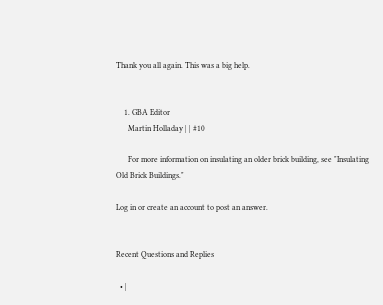Thank you all again. This was a big help.


    1. GBA Editor
      Martin Holladay | | #10

      For more information on insulating an older brick building, see "Insulating Old Brick Buildings."

Log in or create an account to post an answer.


Recent Questions and Replies

  • |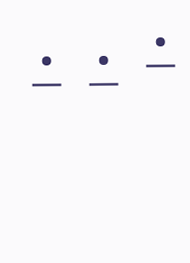• |
  • |
  • |